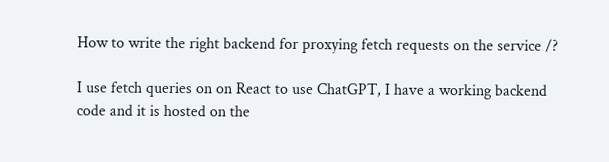How to write the right backend for proxying fetch requests on the service /?

I use fetch queries on on React to use ChatGPT, I have a working backend code and it is hosted on the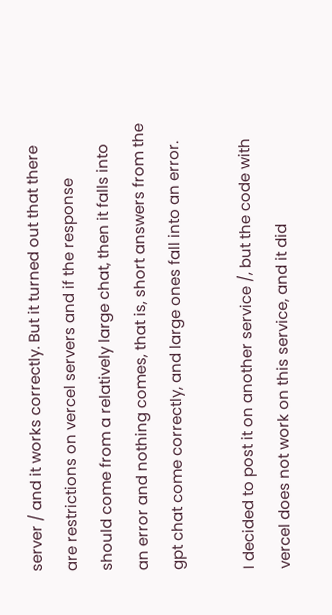server / and it works correctly. But it turned out that there are restrictions on vercel servers and if the response should come from a relatively large chat, then it falls into an error and nothing comes, that is, short answers from the gpt chat come correctly, and large ones fall into an error.

I decided to post it on another service /, but the code with vercel does not work on this service, and it did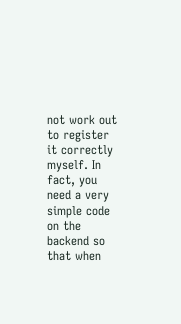not work out to register it correctly myself. In fact, you need a very simple code on the backend so that when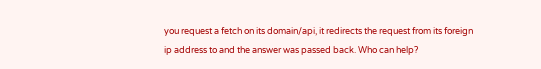you request a fetch on its domain/api, it redirects the request from its foreign ip address to and the answer was passed back. Who can help?